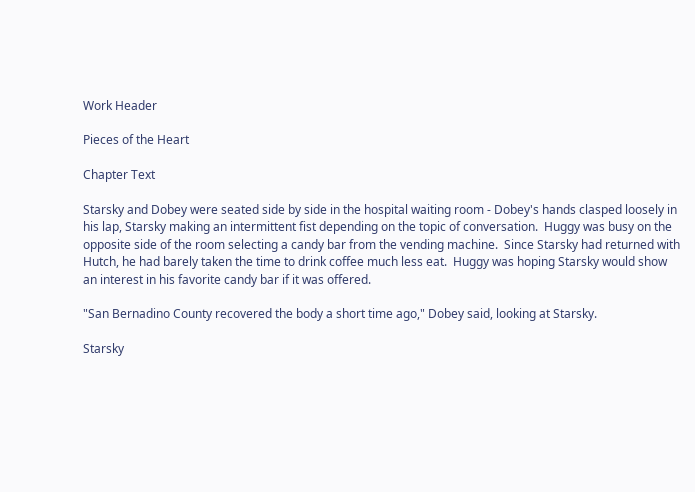Work Header

Pieces of the Heart

Chapter Text

Starsky and Dobey were seated side by side in the hospital waiting room - Dobey's hands clasped loosely in his lap, Starsky making an intermittent fist depending on the topic of conversation.  Huggy was busy on the opposite side of the room selecting a candy bar from the vending machine.  Since Starsky had returned with Hutch, he had barely taken the time to drink coffee much less eat.  Huggy was hoping Starsky would show an interest in his favorite candy bar if it was offered.

"San Bernadino County recovered the body a short time ago," Dobey said, looking at Starsky.

Starsky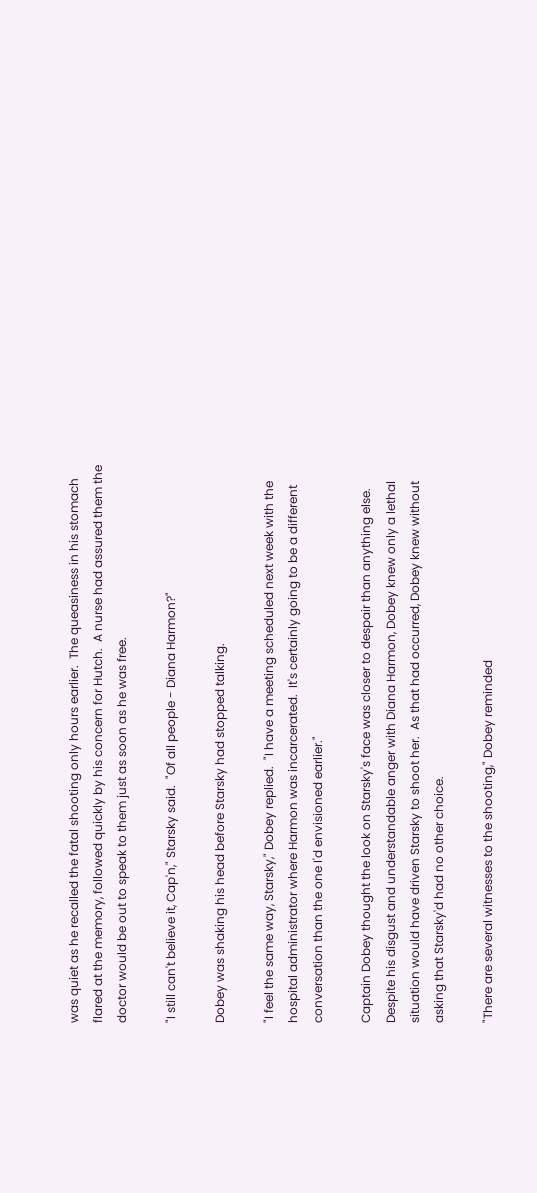was quiet as he recalled the fatal shooting only hours earlier.  The queasiness in his stomach flared at the memory, followed quickly by his concern for Hutch.  A nurse had assured them the doctor would be out to speak to them just as soon as he was free.

"I still can't believe it, Cap'n," Starsky said.  "Of all people - Diana Harmon?"

Dobey was shaking his head before Starsky had stopped talking.

"I feel the same way, Starsky," Dobey replied.  "I have a meeting scheduled next week with the hospital administrator where Harmon was incarcerated.  It's certainly going to be a different conversation than the one I'd envisioned earlier."

Captain Dobey thought the look on Starsky's face was closer to despair than anything else.  Despite his disgust and understandable anger with Diana Harmon, Dobey knew only a lethal situation would have driven Starsky to shoot her.  As that had occurred, Dobey knew without asking that Starsky'd had no other choice.

"There are several witnesses to the shooting," Dobey reminded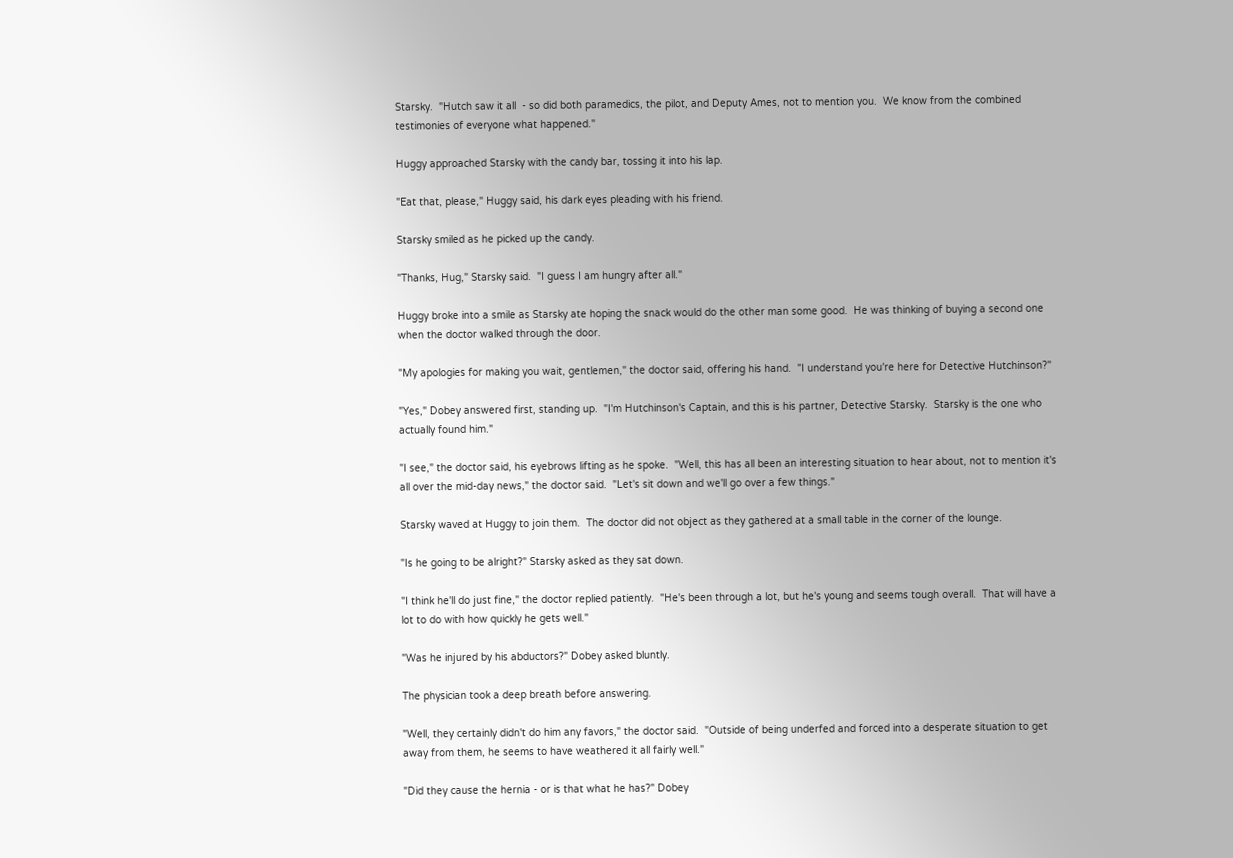Starsky.  "Hutch saw it all  - so did both paramedics, the pilot, and Deputy Ames, not to mention you.  We know from the combined testimonies of everyone what happened."

Huggy approached Starsky with the candy bar, tossing it into his lap.

"Eat that, please," Huggy said, his dark eyes pleading with his friend.

Starsky smiled as he picked up the candy.

"Thanks, Hug," Starsky said.  "I guess I am hungry after all."

Huggy broke into a smile as Starsky ate hoping the snack would do the other man some good.  He was thinking of buying a second one when the doctor walked through the door.

"My apologies for making you wait, gentlemen," the doctor said, offering his hand.  "I understand you're here for Detective Hutchinson?"

"Yes," Dobey answered first, standing up.  "I'm Hutchinson's Captain, and this is his partner, Detective Starsky.  Starsky is the one who actually found him."

"I see," the doctor said, his eyebrows lifting as he spoke.  "Well, this has all been an interesting situation to hear about, not to mention it's all over the mid-day news," the doctor said.  "Let's sit down and we'll go over a few things."

Starsky waved at Huggy to join them.  The doctor did not object as they gathered at a small table in the corner of the lounge.

"Is he going to be alright?" Starsky asked as they sat down.

"I think he'll do just fine," the doctor replied patiently.  "He's been through a lot, but he's young and seems tough overall.  That will have a lot to do with how quickly he gets well."

"Was he injured by his abductors?" Dobey asked bluntly.

The physician took a deep breath before answering.

"Well, they certainly didn't do him any favors," the doctor said.  "Outside of being underfed and forced into a desperate situation to get away from them, he seems to have weathered it all fairly well."

"Did they cause the hernia - or is that what he has?" Dobey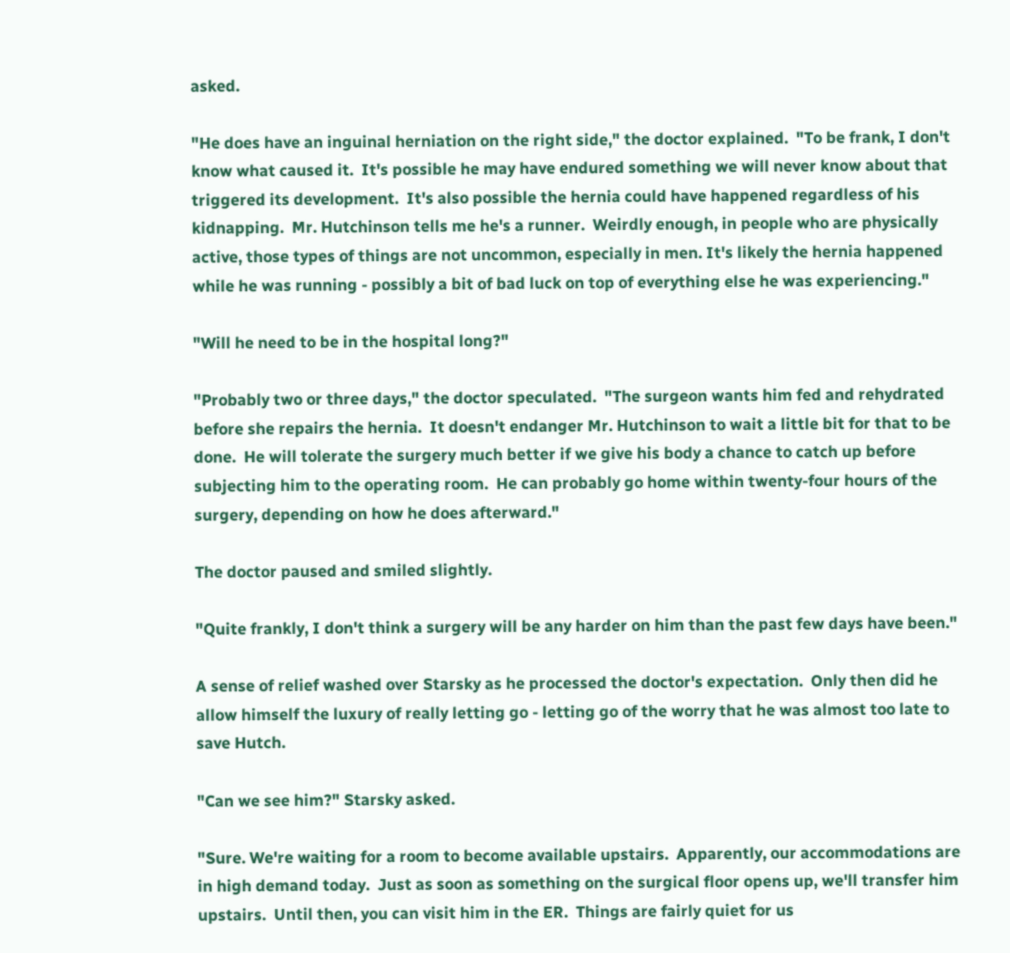asked.

"He does have an inguinal herniation on the right side," the doctor explained.  "To be frank, I don't know what caused it.  It's possible he may have endured something we will never know about that triggered its development.  It's also possible the hernia could have happened regardless of his kidnapping.  Mr. Hutchinson tells me he's a runner.  Weirdly enough, in people who are physically active, those types of things are not uncommon, especially in men. It's likely the hernia happened while he was running - possibly a bit of bad luck on top of everything else he was experiencing."

"Will he need to be in the hospital long?"

"Probably two or three days," the doctor speculated.  "The surgeon wants him fed and rehydrated before she repairs the hernia.  It doesn't endanger Mr. Hutchinson to wait a little bit for that to be done.  He will tolerate the surgery much better if we give his body a chance to catch up before subjecting him to the operating room.  He can probably go home within twenty-four hours of the surgery, depending on how he does afterward."

The doctor paused and smiled slightly.

"Quite frankly, I don't think a surgery will be any harder on him than the past few days have been."

A sense of relief washed over Starsky as he processed the doctor's expectation.  Only then did he allow himself the luxury of really letting go - letting go of the worry that he was almost too late to save Hutch.

"Can we see him?" Starsky asked.

"Sure. We're waiting for a room to become available upstairs.  Apparently, our accommodations are in high demand today.  Just as soon as something on the surgical floor opens up, we'll transfer him upstairs.  Until then, you can visit him in the ER.  Things are fairly quiet for us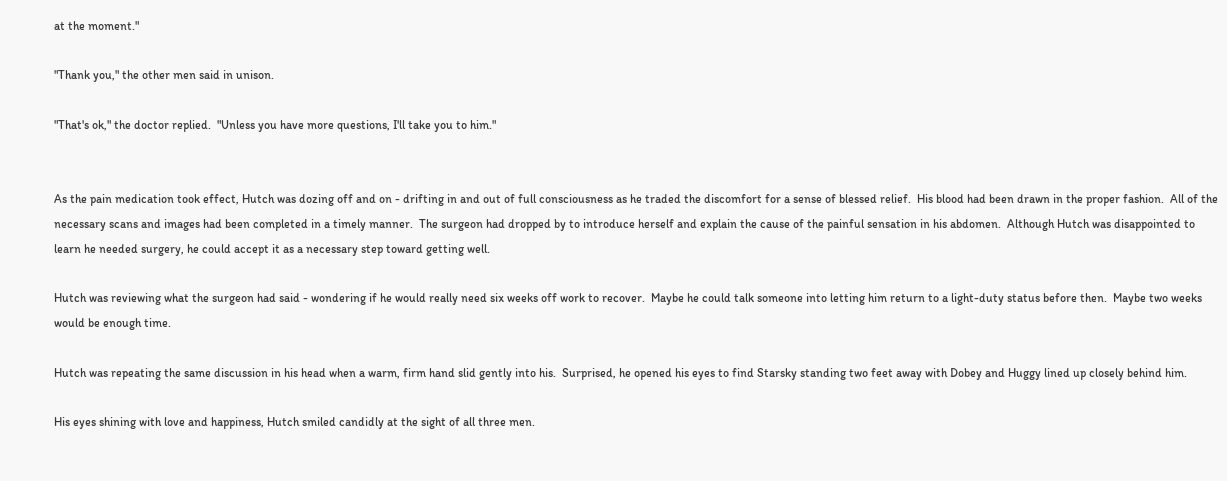at the moment."

"Thank you," the other men said in unison.

"That's ok," the doctor replied.  "Unless you have more questions, I'll take you to him."


As the pain medication took effect, Hutch was dozing off and on - drifting in and out of full consciousness as he traded the discomfort for a sense of blessed relief.  His blood had been drawn in the proper fashion.  All of the necessary scans and images had been completed in a timely manner.  The surgeon had dropped by to introduce herself and explain the cause of the painful sensation in his abdomen.  Although Hutch was disappointed to learn he needed surgery, he could accept it as a necessary step toward getting well.

Hutch was reviewing what the surgeon had said - wondering if he would really need six weeks off work to recover.  Maybe he could talk someone into letting him return to a light-duty status before then.  Maybe two weeks would be enough time.

Hutch was repeating the same discussion in his head when a warm, firm hand slid gently into his.  Surprised, he opened his eyes to find Starsky standing two feet away with Dobey and Huggy lined up closely behind him.

His eyes shining with love and happiness, Hutch smiled candidly at the sight of all three men.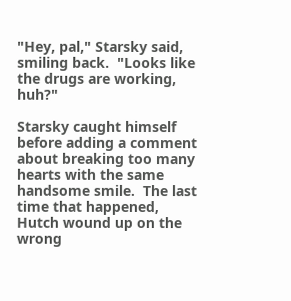"Hey, pal," Starsky said, smiling back.  "Looks like the drugs are working, huh?"

Starsky caught himself before adding a comment about breaking too many hearts with the same handsome smile.  The last time that happened, Hutch wound up on the wrong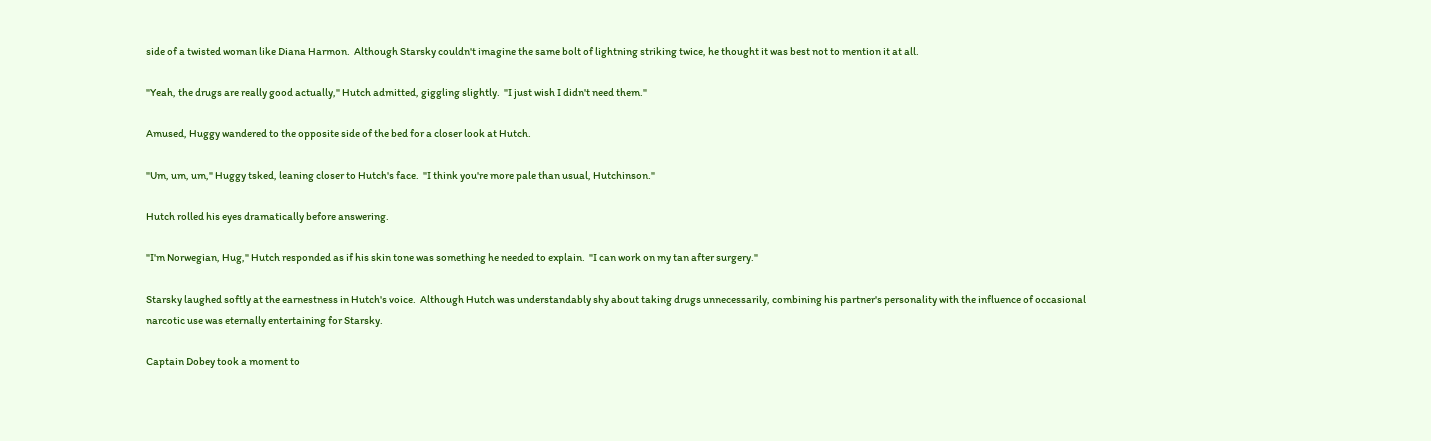side of a twisted woman like Diana Harmon.  Although Starsky couldn't imagine the same bolt of lightning striking twice, he thought it was best not to mention it at all.

"Yeah, the drugs are really good actually," Hutch admitted, giggling slightly.  "I just wish I didn't need them."

Amused, Huggy wandered to the opposite side of the bed for a closer look at Hutch.

"Um, um, um," Huggy tsked, leaning closer to Hutch's face.  "I think you're more pale than usual, Hutchinson."

Hutch rolled his eyes dramatically before answering.

"I'm Norwegian, Hug," Hutch responded as if his skin tone was something he needed to explain.  "I can work on my tan after surgery."

Starsky laughed softly at the earnestness in Hutch's voice.  Although Hutch was understandably shy about taking drugs unnecessarily, combining his partner's personality with the influence of occasional narcotic use was eternally entertaining for Starsky.

Captain Dobey took a moment to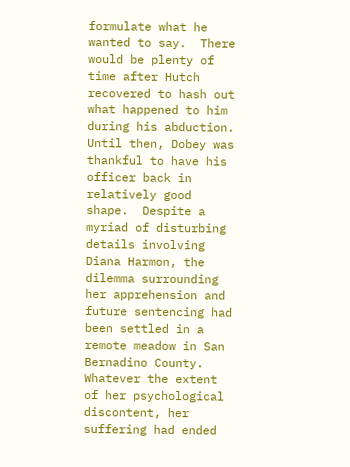formulate what he wanted to say.  There would be plenty of time after Hutch recovered to hash out what happened to him during his abduction.  Until then, Dobey was thankful to have his officer back in relatively good shape.  Despite a myriad of disturbing details involving Diana Harmon, the dilemma surrounding her apprehension and future sentencing had been settled in a remote meadow in San Bernadino County.  Whatever the extent of her psychological discontent, her suffering had ended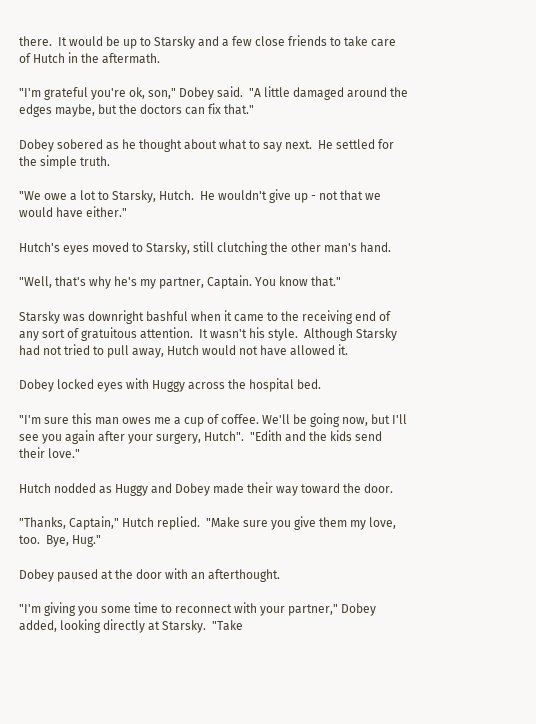there.  It would be up to Starsky and a few close friends to take care of Hutch in the aftermath.

"I'm grateful you're ok, son," Dobey said.  "A little damaged around the edges maybe, but the doctors can fix that."

Dobey sobered as he thought about what to say next.  He settled for the simple truth.

"We owe a lot to Starsky, Hutch.  He wouldn't give up - not that we would have either."

Hutch's eyes moved to Starsky, still clutching the other man's hand.

"Well, that's why he's my partner, Captain. You know that."

Starsky was downright bashful when it came to the receiving end of any sort of gratuitous attention.  It wasn't his style.  Although Starsky had not tried to pull away, Hutch would not have allowed it.

Dobey locked eyes with Huggy across the hospital bed.

"I'm sure this man owes me a cup of coffee. We'll be going now, but I'll see you again after your surgery, Hutch".  "Edith and the kids send their love."

Hutch nodded as Huggy and Dobey made their way toward the door.

"Thanks, Captain," Hutch replied.  "Make sure you give them my love, too.  Bye, Hug."

Dobey paused at the door with an afterthought.

"I'm giving you some time to reconnect with your partner," Dobey added, looking directly at Starsky.  "Take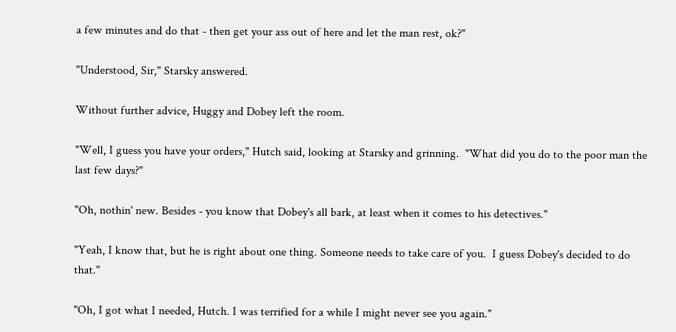a few minutes and do that - then get your ass out of here and let the man rest, ok?"

"Understood, Sir," Starsky answered.

Without further advice, Huggy and Dobey left the room.

"Well, I guess you have your orders," Hutch said, looking at Starsky and grinning.  "What did you do to the poor man the last few days?"

"Oh, nothin' new. Besides - you know that Dobey's all bark, at least when it comes to his detectives."

"Yeah, I know that, but he is right about one thing. Someone needs to take care of you.  I guess Dobey's decided to do that."

"Oh, I got what I needed, Hutch. I was terrified for a while I might never see you again."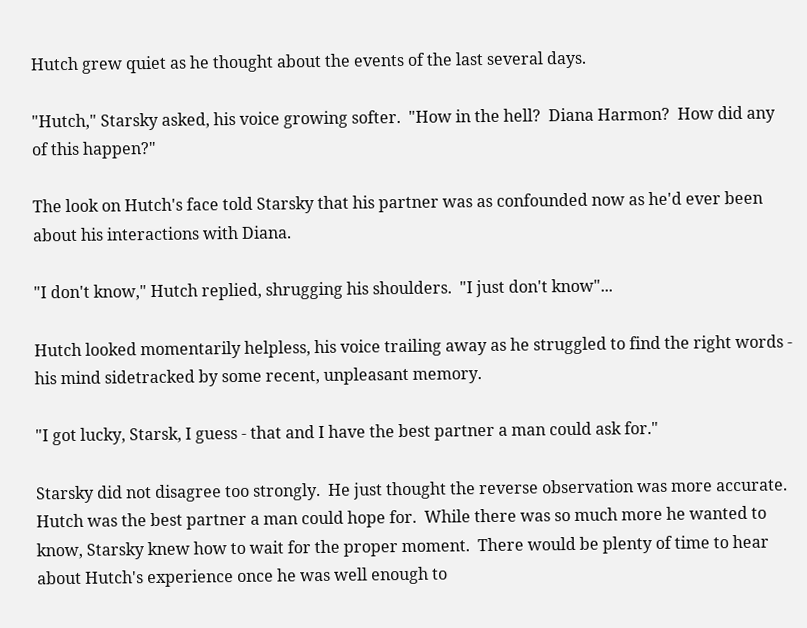Hutch grew quiet as he thought about the events of the last several days.

"Hutch," Starsky asked, his voice growing softer.  "How in the hell?  Diana Harmon?  How did any of this happen?"

The look on Hutch's face told Starsky that his partner was as confounded now as he'd ever been about his interactions with Diana.

"I don't know," Hutch replied, shrugging his shoulders.  "I just don't know"...

Hutch looked momentarily helpless, his voice trailing away as he struggled to find the right words - his mind sidetracked by some recent, unpleasant memory.

"I got lucky, Starsk, I guess - that and I have the best partner a man could ask for."

Starsky did not disagree too strongly.  He just thought the reverse observation was more accurate.  Hutch was the best partner a man could hope for.  While there was so much more he wanted to know, Starsky knew how to wait for the proper moment.  There would be plenty of time to hear about Hutch's experience once he was well enough to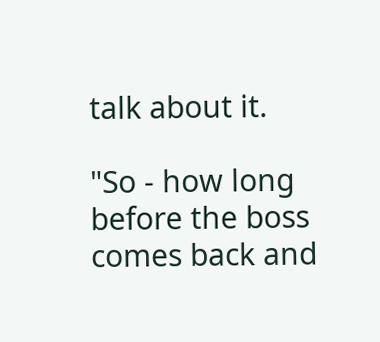talk about it.

"So - how long before the boss comes back and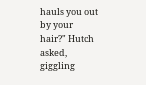hauls you out by your hair?" Hutch asked, giggling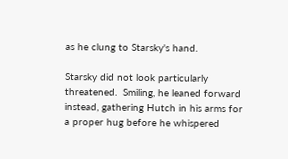as he clung to Starsky's hand.

Starsky did not look particularly threatened.  Smiling, he leaned forward instead, gathering Hutch in his arms for a proper hug before he whispered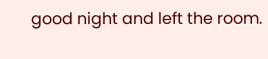good night and left the room.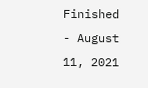Finished - August 11, 2021